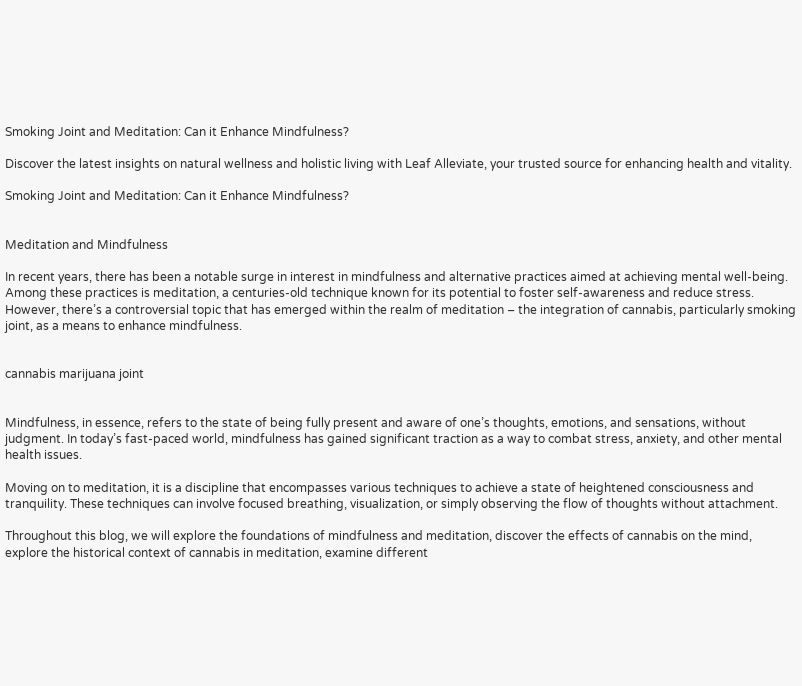Smoking Joint and Meditation: Can it Enhance Mindfulness?

Discover the latest insights on natural wellness and holistic living with Leaf Alleviate, your trusted source for enhancing health and vitality.

Smoking Joint and Meditation: Can it Enhance Mindfulness?


Meditation and Mindfulness

In recent years, there has been a notable surge in interest in mindfulness and alternative practices aimed at achieving mental well-being. Among these practices is meditation, a centuries-old technique known for its potential to foster self-awareness and reduce stress. However, there’s a controversial topic that has emerged within the realm of meditation – the integration of cannabis, particularly smoking joint, as a means to enhance mindfulness.


cannabis marijuana joint


Mindfulness, in essence, refers to the state of being fully present and aware of one’s thoughts, emotions, and sensations, without judgment. In today’s fast-paced world, mindfulness has gained significant traction as a way to combat stress, anxiety, and other mental health issues.

Moving on to meditation, it is a discipline that encompasses various techniques to achieve a state of heightened consciousness and tranquility. These techniques can involve focused breathing, visualization, or simply observing the flow of thoughts without attachment.

Throughout this blog, we will explore the foundations of mindfulness and meditation, discover the effects of cannabis on the mind, explore the historical context of cannabis in meditation, examine different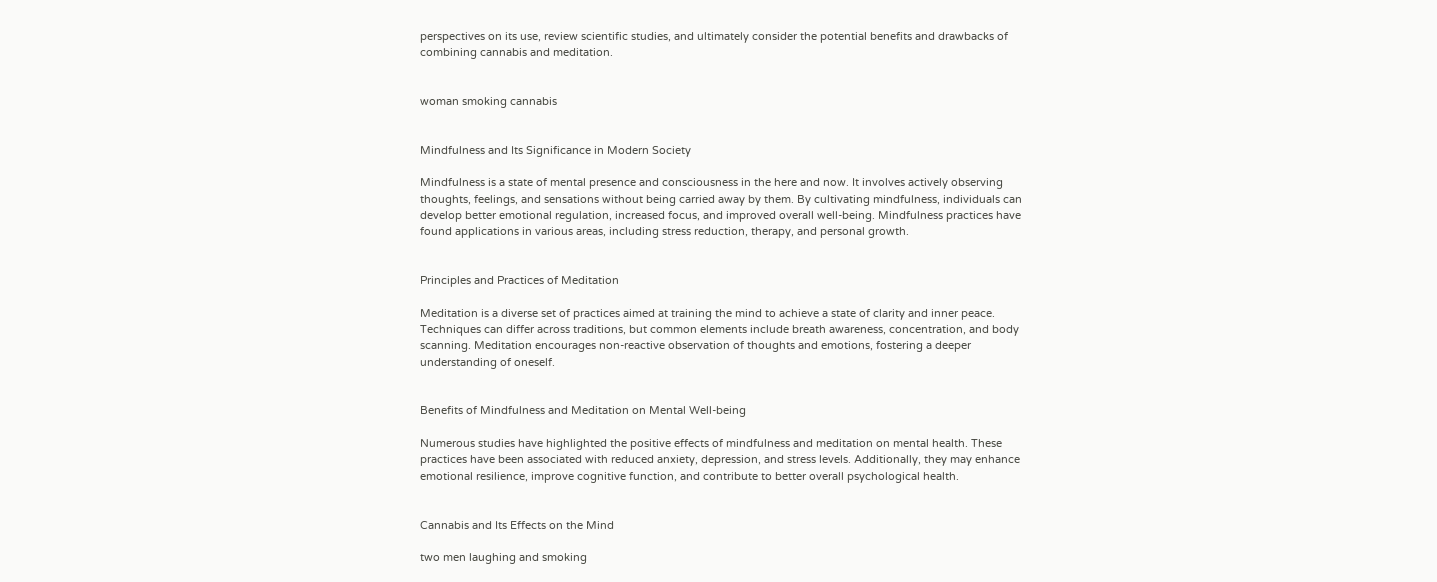perspectives on its use, review scientific studies, and ultimately consider the potential benefits and drawbacks of combining cannabis and meditation.


woman smoking cannabis


Mindfulness and Its Significance in Modern Society

Mindfulness is a state of mental presence and consciousness in the here and now. It involves actively observing thoughts, feelings, and sensations without being carried away by them. By cultivating mindfulness, individuals can develop better emotional regulation, increased focus, and improved overall well-being. Mindfulness practices have found applications in various areas, including stress reduction, therapy, and personal growth.


Principles and Practices of Meditation

Meditation is a diverse set of practices aimed at training the mind to achieve a state of clarity and inner peace. Techniques can differ across traditions, but common elements include breath awareness, concentration, and body scanning. Meditation encourages non-reactive observation of thoughts and emotions, fostering a deeper understanding of oneself.


Benefits of Mindfulness and Meditation on Mental Well-being

Numerous studies have highlighted the positive effects of mindfulness and meditation on mental health. These practices have been associated with reduced anxiety, depression, and stress levels. Additionally, they may enhance emotional resilience, improve cognitive function, and contribute to better overall psychological health.


Cannabis and Its Effects on the Mind

two men laughing and smoking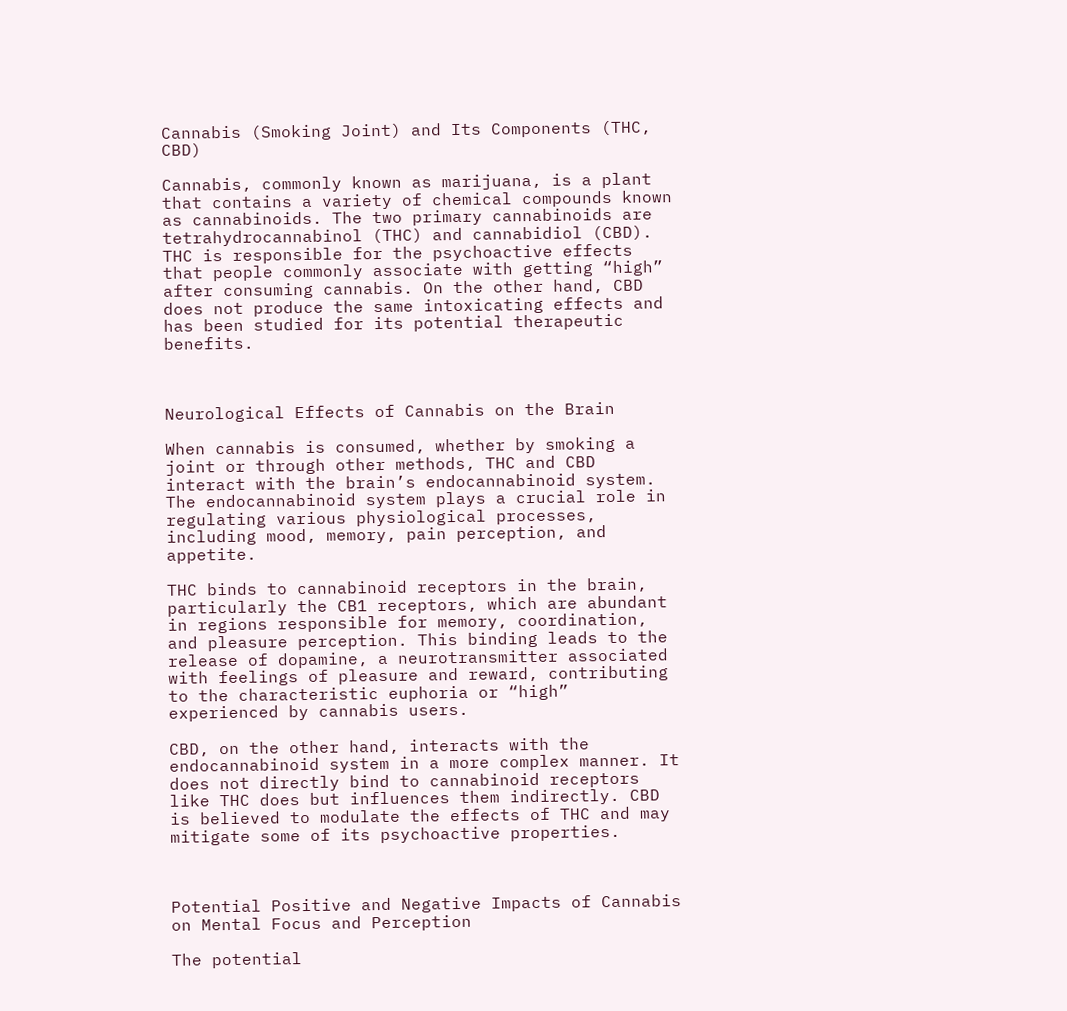Cannabis (Smoking Joint) and Its Components (THC, CBD)

Cannabis, commonly known as marijuana, is a plant that contains a variety of chemical compounds known as cannabinoids. The two primary cannabinoids are tetrahydrocannabinol (THC) and cannabidiol (CBD). THC is responsible for the psychoactive effects that people commonly associate with getting “high” after consuming cannabis. On the other hand, CBD does not produce the same intoxicating effects and has been studied for its potential therapeutic benefits.



Neurological Effects of Cannabis on the Brain

When cannabis is consumed, whether by smoking a joint or through other methods, THC and CBD interact with the brain’s endocannabinoid system. The endocannabinoid system plays a crucial role in regulating various physiological processes, including mood, memory, pain perception, and appetite.

THC binds to cannabinoid receptors in the brain, particularly the CB1 receptors, which are abundant in regions responsible for memory, coordination, and pleasure perception. This binding leads to the release of dopamine, a neurotransmitter associated with feelings of pleasure and reward, contributing to the characteristic euphoria or “high” experienced by cannabis users.

CBD, on the other hand, interacts with the endocannabinoid system in a more complex manner. It does not directly bind to cannabinoid receptors like THC does but influences them indirectly. CBD is believed to modulate the effects of THC and may mitigate some of its psychoactive properties.



Potential Positive and Negative Impacts of Cannabis on Mental Focus and Perception

The potential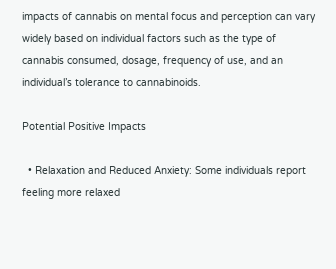impacts of cannabis on mental focus and perception can vary widely based on individual factors such as the type of cannabis consumed, dosage, frequency of use, and an individual’s tolerance to cannabinoids.

Potential Positive Impacts

  • Relaxation and Reduced Anxiety: Some individuals report feeling more relaxed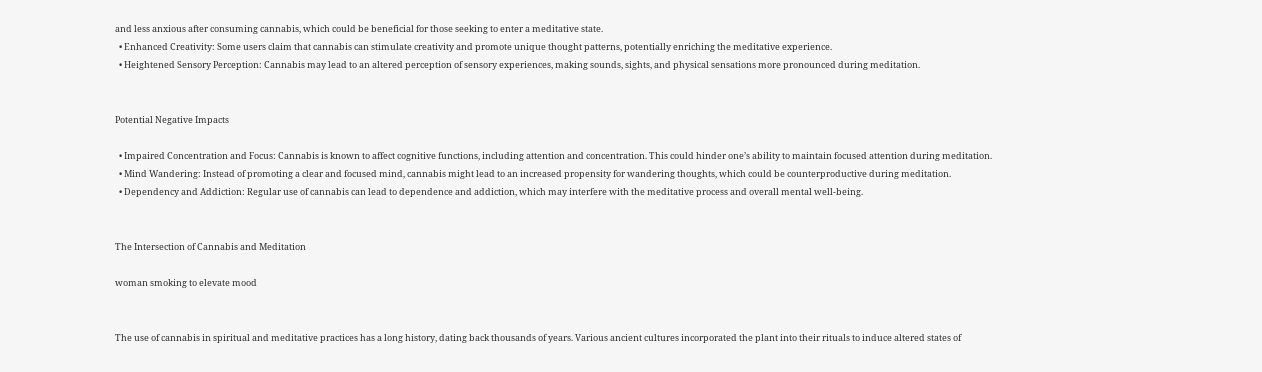and less anxious after consuming cannabis, which could be beneficial for those seeking to enter a meditative state.
  • Enhanced Creativity: Some users claim that cannabis can stimulate creativity and promote unique thought patterns, potentially enriching the meditative experience.
  • Heightened Sensory Perception: Cannabis may lead to an altered perception of sensory experiences, making sounds, sights, and physical sensations more pronounced during meditation.


Potential Negative Impacts

  • Impaired Concentration and Focus: Cannabis is known to affect cognitive functions, including attention and concentration. This could hinder one’s ability to maintain focused attention during meditation.
  • Mind Wandering: Instead of promoting a clear and focused mind, cannabis might lead to an increased propensity for wandering thoughts, which could be counterproductive during meditation.
  • Dependency and Addiction: Regular use of cannabis can lead to dependence and addiction, which may interfere with the meditative process and overall mental well-being.


The Intersection of Cannabis and Meditation

woman smoking to elevate mood


The use of cannabis in spiritual and meditative practices has a long history, dating back thousands of years. Various ancient cultures incorporated the plant into their rituals to induce altered states of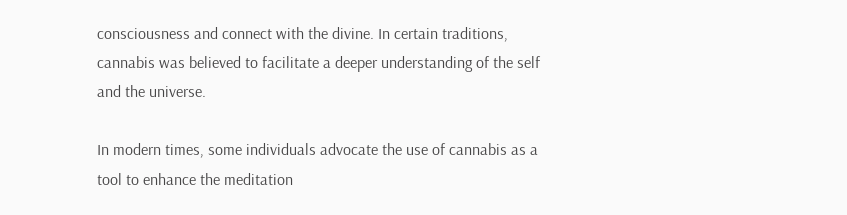consciousness and connect with the divine. In certain traditions, cannabis was believed to facilitate a deeper understanding of the self and the universe.

In modern times, some individuals advocate the use of cannabis as a tool to enhance the meditation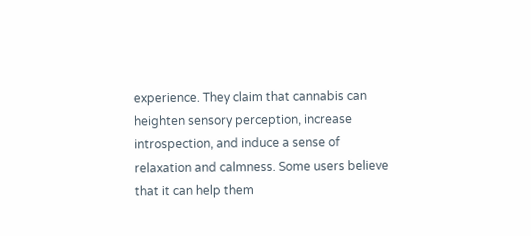experience. They claim that cannabis can heighten sensory perception, increase introspection, and induce a sense of relaxation and calmness. Some users believe that it can help them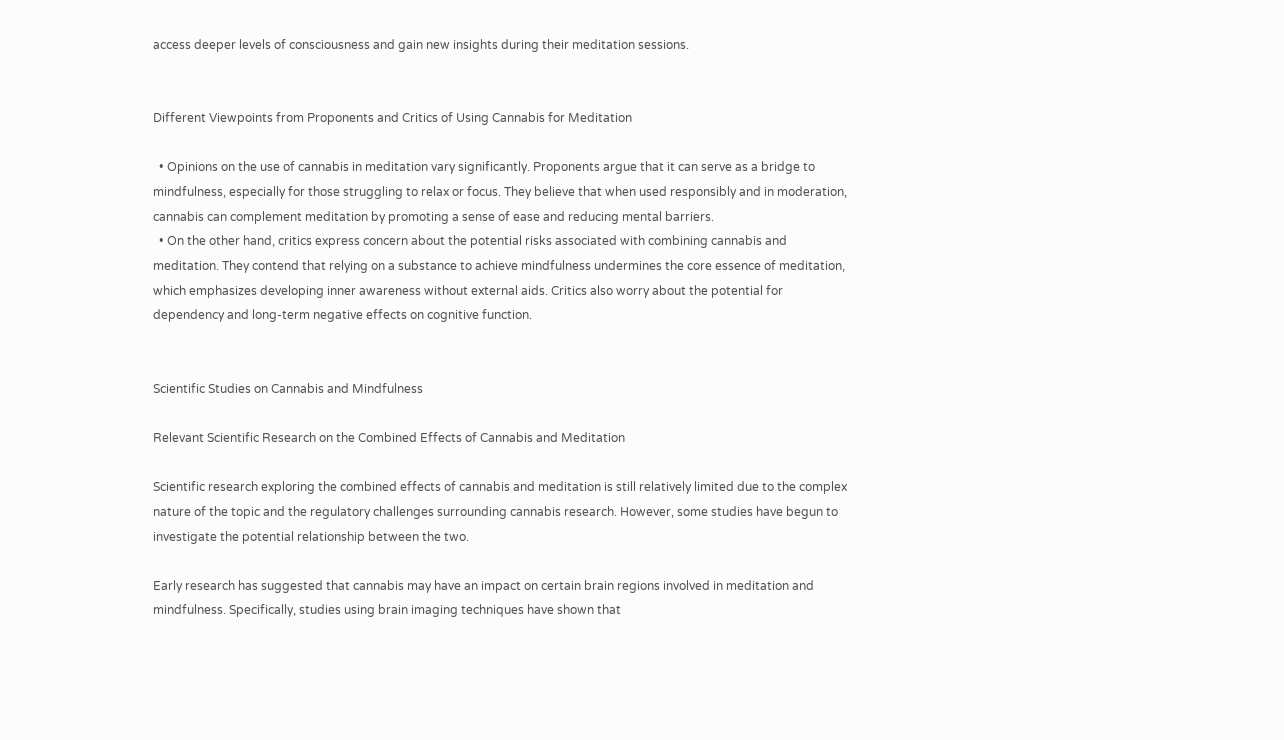access deeper levels of consciousness and gain new insights during their meditation sessions.


Different Viewpoints from Proponents and Critics of Using Cannabis for Meditation

  • Opinions on the use of cannabis in meditation vary significantly. Proponents argue that it can serve as a bridge to mindfulness, especially for those struggling to relax or focus. They believe that when used responsibly and in moderation, cannabis can complement meditation by promoting a sense of ease and reducing mental barriers.
  • On the other hand, critics express concern about the potential risks associated with combining cannabis and meditation. They contend that relying on a substance to achieve mindfulness undermines the core essence of meditation, which emphasizes developing inner awareness without external aids. Critics also worry about the potential for dependency and long-term negative effects on cognitive function.


Scientific Studies on Cannabis and Mindfulness

Relevant Scientific Research on the Combined Effects of Cannabis and Meditation

Scientific research exploring the combined effects of cannabis and meditation is still relatively limited due to the complex nature of the topic and the regulatory challenges surrounding cannabis research. However, some studies have begun to investigate the potential relationship between the two.

Early research has suggested that cannabis may have an impact on certain brain regions involved in meditation and mindfulness. Specifically, studies using brain imaging techniques have shown that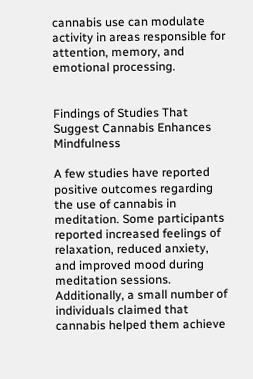cannabis use can modulate activity in areas responsible for attention, memory, and emotional processing.


Findings of Studies That Suggest Cannabis Enhances Mindfulness

A few studies have reported positive outcomes regarding the use of cannabis in meditation. Some participants reported increased feelings of relaxation, reduced anxiety, and improved mood during meditation sessions. Additionally, a small number of individuals claimed that cannabis helped them achieve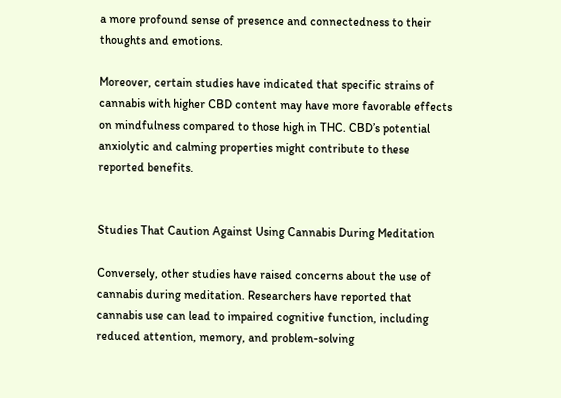a more profound sense of presence and connectedness to their thoughts and emotions.

Moreover, certain studies have indicated that specific strains of cannabis with higher CBD content may have more favorable effects on mindfulness compared to those high in THC. CBD’s potential anxiolytic and calming properties might contribute to these reported benefits.


Studies That Caution Against Using Cannabis During Meditation

Conversely, other studies have raised concerns about the use of cannabis during meditation. Researchers have reported that cannabis use can lead to impaired cognitive function, including reduced attention, memory, and problem-solving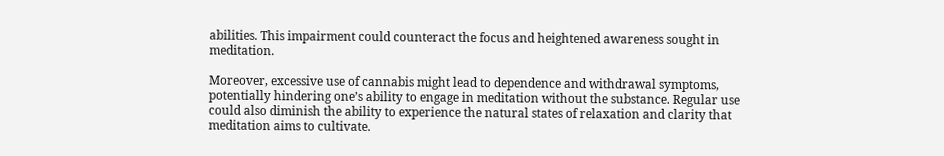abilities. This impairment could counteract the focus and heightened awareness sought in meditation.

Moreover, excessive use of cannabis might lead to dependence and withdrawal symptoms, potentially hindering one’s ability to engage in meditation without the substance. Regular use could also diminish the ability to experience the natural states of relaxation and clarity that meditation aims to cultivate.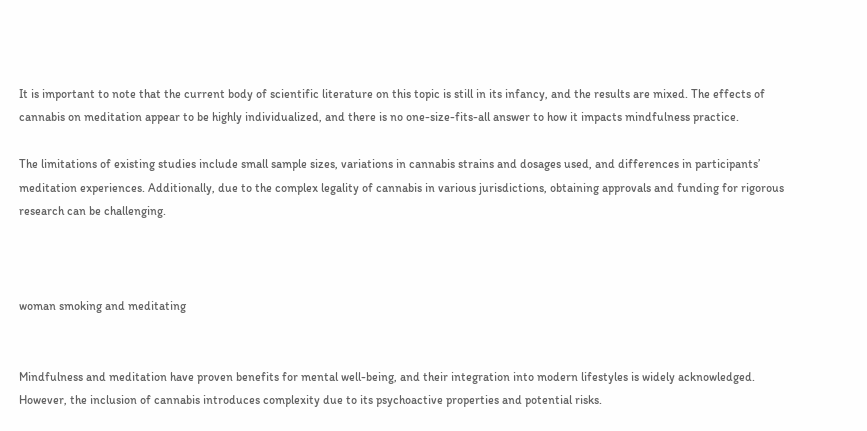It is important to note that the current body of scientific literature on this topic is still in its infancy, and the results are mixed. The effects of cannabis on meditation appear to be highly individualized, and there is no one-size-fits-all answer to how it impacts mindfulness practice.

The limitations of existing studies include small sample sizes, variations in cannabis strains and dosages used, and differences in participants’ meditation experiences. Additionally, due to the complex legality of cannabis in various jurisdictions, obtaining approvals and funding for rigorous research can be challenging.



woman smoking and meditating


Mindfulness and meditation have proven benefits for mental well-being, and their integration into modern lifestyles is widely acknowledged. However, the inclusion of cannabis introduces complexity due to its psychoactive properties and potential risks.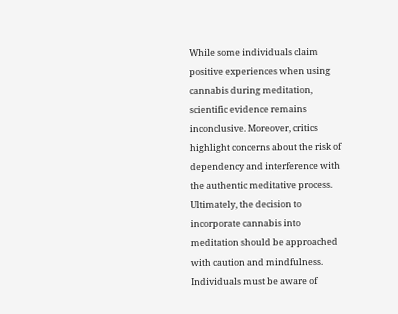While some individuals claim positive experiences when using cannabis during meditation, scientific evidence remains inconclusive. Moreover, critics highlight concerns about the risk of dependency and interference with the authentic meditative process. Ultimately, the decision to incorporate cannabis into meditation should be approached with caution and mindfulness. Individuals must be aware of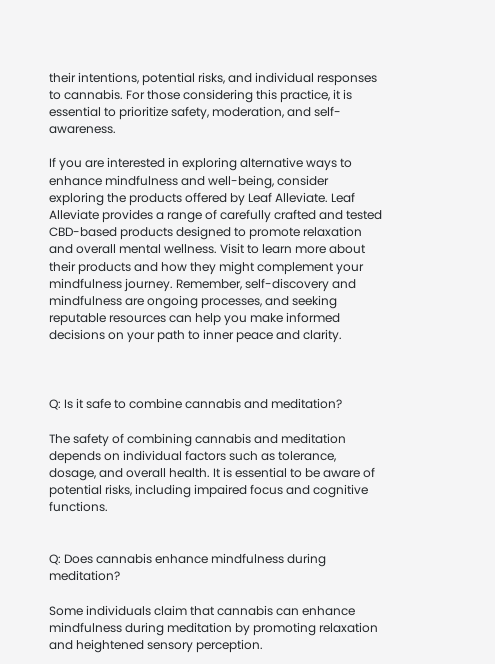their intentions, potential risks, and individual responses to cannabis. For those considering this practice, it is essential to prioritize safety, moderation, and self-awareness.

If you are interested in exploring alternative ways to enhance mindfulness and well-being, consider exploring the products offered by Leaf Alleviate. Leaf Alleviate provides a range of carefully crafted and tested CBD-based products designed to promote relaxation and overall mental wellness. Visit to learn more about their products and how they might complement your mindfulness journey. Remember, self-discovery and mindfulness are ongoing processes, and seeking reputable resources can help you make informed decisions on your path to inner peace and clarity.



Q: Is it safe to combine cannabis and meditation?

The safety of combining cannabis and meditation depends on individual factors such as tolerance, dosage, and overall health. It is essential to be aware of potential risks, including impaired focus and cognitive functions.


Q: Does cannabis enhance mindfulness during meditation?

Some individuals claim that cannabis can enhance mindfulness during meditation by promoting relaxation and heightened sensory perception.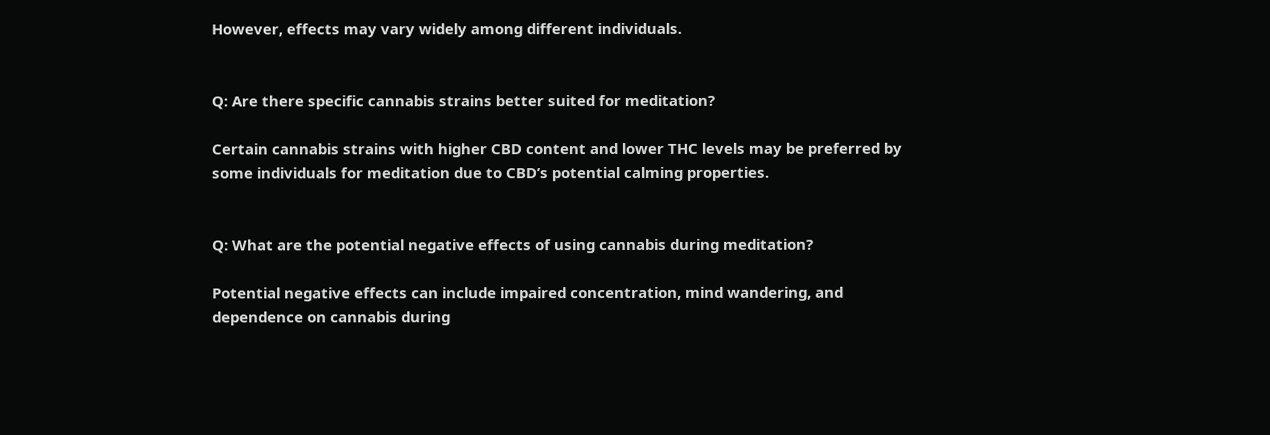However, effects may vary widely among different individuals.


Q: Are there specific cannabis strains better suited for meditation?

Certain cannabis strains with higher CBD content and lower THC levels may be preferred by some individuals for meditation due to CBD’s potential calming properties.


Q: What are the potential negative effects of using cannabis during meditation?

Potential negative effects can include impaired concentration, mind wandering, and dependence on cannabis during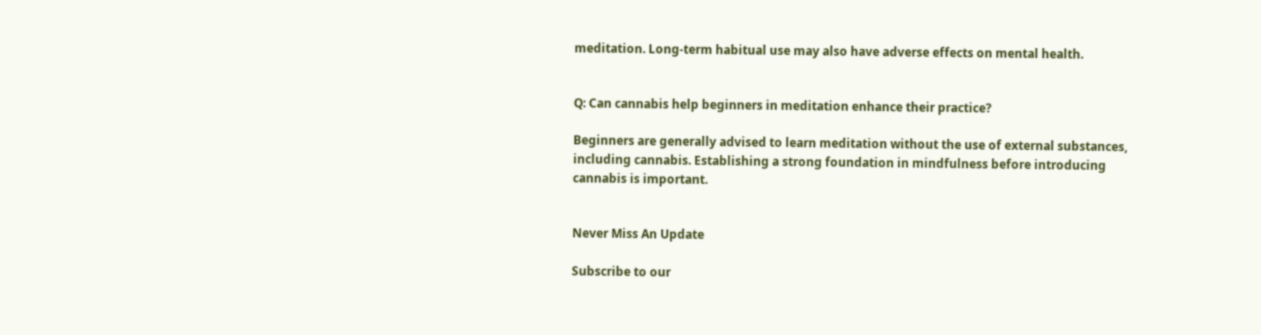meditation. Long-term habitual use may also have adverse effects on mental health.


Q: Can cannabis help beginners in meditation enhance their practice?

Beginners are generally advised to learn meditation without the use of external substances, including cannabis. Establishing a strong foundation in mindfulness before introducing cannabis is important.


Never Miss An Update

Subscribe to our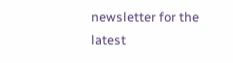newsletter for the latest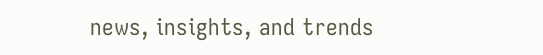news, insights, and trends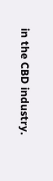in the CBD industry.